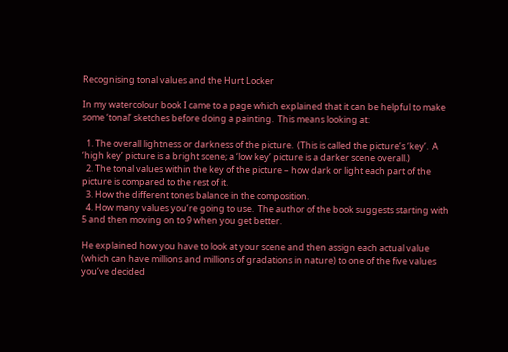Recognising tonal values and the Hurt Locker

In my watercolour book I came to a page which explained that it can be helpful to make some ‘tonal’ sketches before doing a painting.  This means looking at:

  1. The overall lightness or darkness of the picture.  (This is called the picture’s ‘key’.  A ‘high key’ picture is a bright scene; a ‘low key’ picture is a darker scene overall.)
  2. The tonal values within the key of the picture – how dark or light each part of the picture is compared to the rest of it.
  3. How the different tones balance in the composition.
  4. How many values you’re going to use.  The author of the book suggests starting with 5 and then moving on to 9 when you get better.

He explained how you have to look at your scene and then assign each actual value (which can have millions and millions of gradations in nature) to one of the five values you’ve decided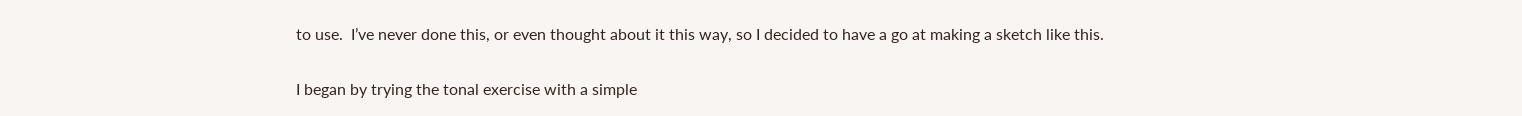to use.  I’ve never done this, or even thought about it this way, so I decided to have a go at making a sketch like this.

I began by trying the tonal exercise with a simple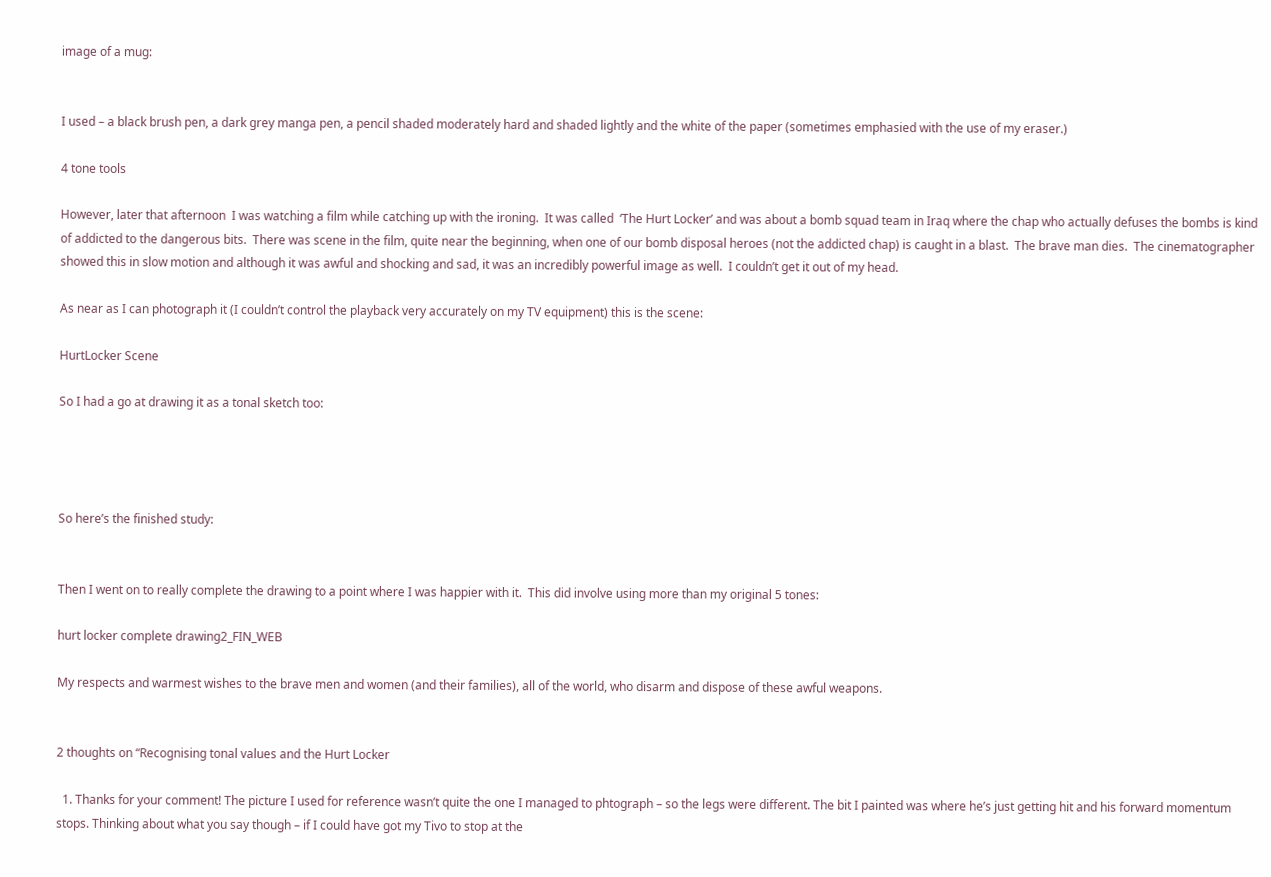image of a mug:


I used – a black brush pen, a dark grey manga pen, a pencil shaded moderately hard and shaded lightly and the white of the paper (sometimes emphasied with the use of my eraser.)

4 tone tools

However, later that afternoon  I was watching a film while catching up with the ironing.  It was called  ‘The Hurt Locker’ and was about a bomb squad team in Iraq where the chap who actually defuses the bombs is kind of addicted to the dangerous bits.  There was scene in the film, quite near the beginning, when one of our bomb disposal heroes (not the addicted chap) is caught in a blast.  The brave man dies.  The cinematographer showed this in slow motion and although it was awful and shocking and sad, it was an incredibly powerful image as well.  I couldn’t get it out of my head.

As near as I can photograph it (I couldn’t control the playback very accurately on my TV equipment) this is the scene:

HurtLocker Scene

So I had a go at drawing it as a tonal sketch too:




So here’s the finished study:


Then I went on to really complete the drawing to a point where I was happier with it.  This did involve using more than my original 5 tones:

hurt locker complete drawing2_FIN_WEB

My respects and warmest wishes to the brave men and women (and their families), all of the world, who disarm and dispose of these awful weapons.


2 thoughts on “Recognising tonal values and the Hurt Locker

  1. Thanks for your comment! The picture I used for reference wasn’t quite the one I managed to phtograph – so the legs were different. The bit I painted was where he’s just getting hit and his forward momentum stops. Thinking about what you say though – if I could have got my Tivo to stop at the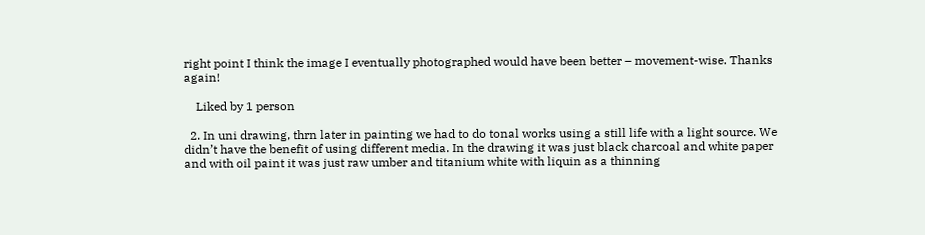right point I think the image I eventually photographed would have been better – movement-wise. Thanks again!

    Liked by 1 person

  2. In uni drawing, thrn later in painting we had to do tonal works using a still life with a light source. We didn’t have the benefit of using different media. In the drawing it was just black charcoal and white paper and with oil paint it was just raw umber and titanium white with liquin as a thinning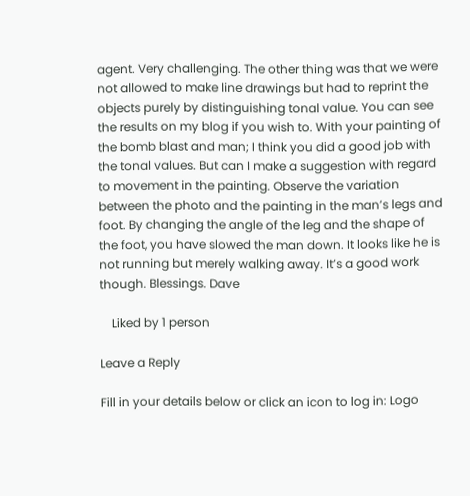agent. Very challenging. The other thing was that we were not allowed to make line drawings but had to reprint the objects purely by distinguishing tonal value. You can see the results on my blog if you wish to. With your painting of the bomb blast and man; I think you did a good job with the tonal values. But can I make a suggestion with regard to movement in the painting. Observe the variation between the photo and the painting in the man’s legs and foot. By changing the angle of the leg and the shape of the foot, you have slowed the man down. It looks like he is not running but merely walking away. It’s a good work though. Blessings. Dave

    Liked by 1 person

Leave a Reply

Fill in your details below or click an icon to log in: Logo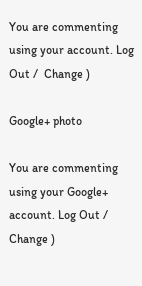You are commenting using your account. Log Out /  Change )

Google+ photo

You are commenting using your Google+ account. Log Out /  Change )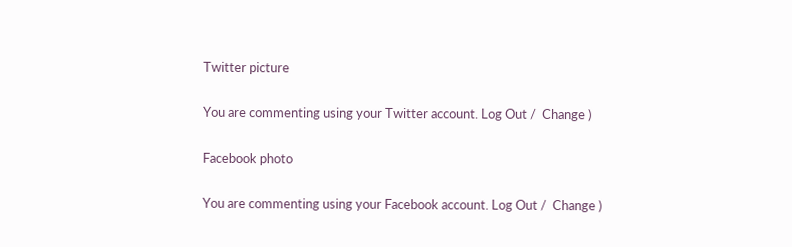Twitter picture

You are commenting using your Twitter account. Log Out /  Change )

Facebook photo

You are commenting using your Facebook account. Log Out /  Change )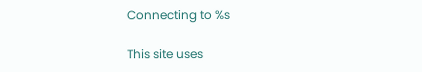Connecting to %s

This site uses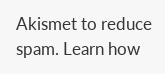Akismet to reduce spam. Learn how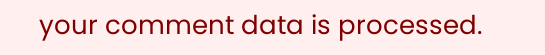your comment data is processed.